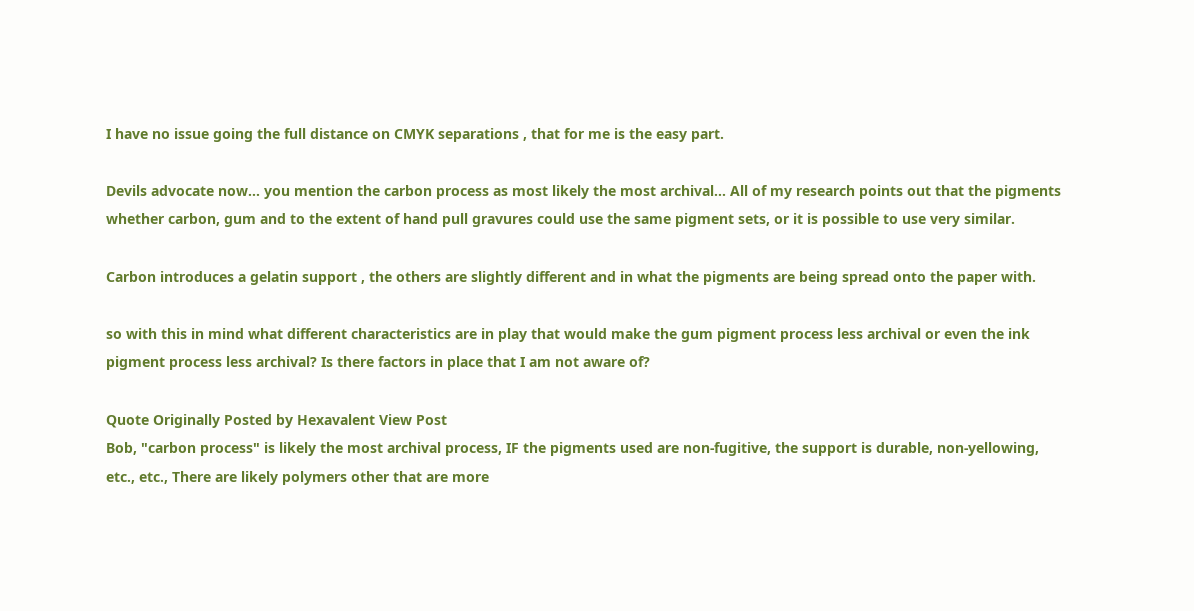I have no issue going the full distance on CMYK separations , that for me is the easy part.

Devils advocate now... you mention the carbon process as most likely the most archival... All of my research points out that the pigments whether carbon, gum and to the extent of hand pull gravures could use the same pigment sets, or it is possible to use very similar.

Carbon introduces a gelatin support , the others are slightly different and in what the pigments are being spread onto the paper with.

so with this in mind what different characteristics are in play that would make the gum pigment process less archival or even the ink pigment process less archival? Is there factors in place that I am not aware of?

Quote Originally Posted by Hexavalent View Post
Bob, "carbon process" is likely the most archival process, IF the pigments used are non-fugitive, the support is durable, non-yellowing, etc., etc., There are likely polymers other that are more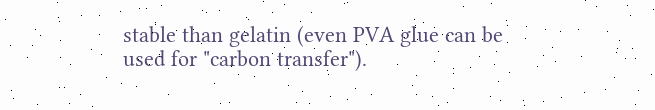stable than gelatin (even PVA glue can be used for "carbon transfer").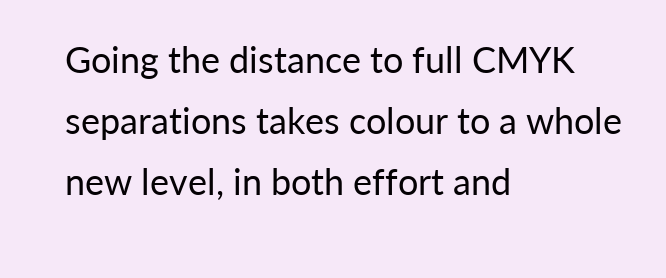Going the distance to full CMYK separations takes colour to a whole new level, in both effort and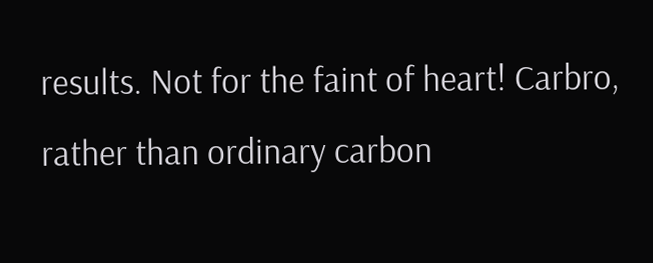results. Not for the faint of heart! Carbro, rather than ordinary carbon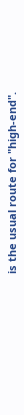is the usual route for "high-end".